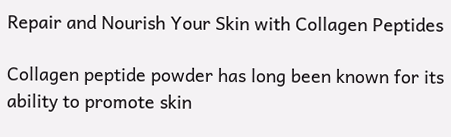Repair and Nourish Your Skin with Collagen Peptides

Collagen peptide powder has long been known for its ability to promote skin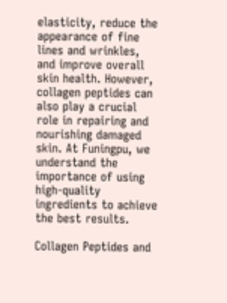elasticity, reduce the appearance of fine lines and wrinkles, and improve overall skin health. However, collagen peptides can also play a crucial role in repairing and nourishing damaged skin. At Funingpu, we understand the importance of using high-quality ingredients to achieve the best results.

Collagen Peptides and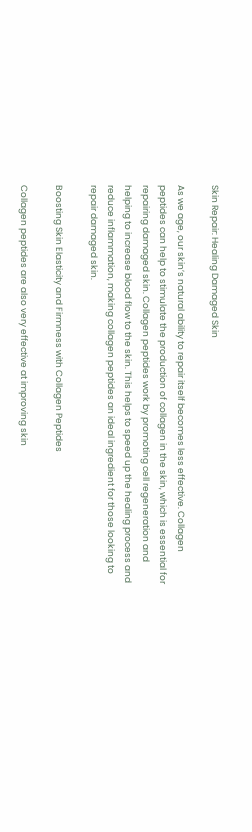Skin Repair: Healing Damaged Skin

As we age, our skin’s natural ability to repair itself becomes less effective. Collagen peptides can help to stimulate the production of collagen in the skin, which is essential for repairing damaged skin. Collagen peptides work by promoting cell regeneration and helping to increase blood flow to the skin. This helps to speed up the healing process and reduce inflammation, making collagen peptides an ideal ingredient for those looking to repair damaged skin.

Boosting Skin Elasticity and Firmness with Collagen Peptides

Collagen peptides are also very effective at improving skin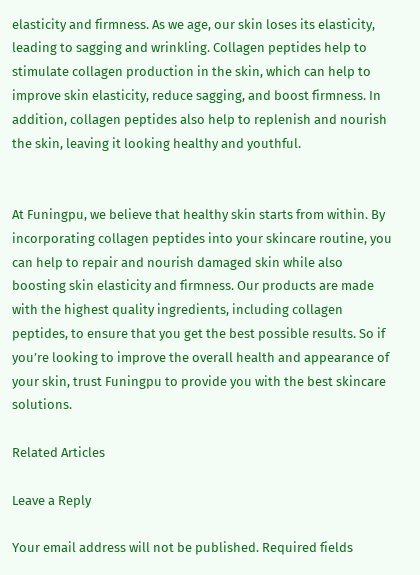elasticity and firmness. As we age, our skin loses its elasticity, leading to sagging and wrinkling. Collagen peptides help to stimulate collagen production in the skin, which can help to improve skin elasticity, reduce sagging, and boost firmness. In addition, collagen peptides also help to replenish and nourish the skin, leaving it looking healthy and youthful.


At Funingpu, we believe that healthy skin starts from within. By incorporating collagen peptides into your skincare routine, you can help to repair and nourish damaged skin while also boosting skin elasticity and firmness. Our products are made with the highest quality ingredients, including collagen peptides, to ensure that you get the best possible results. So if you’re looking to improve the overall health and appearance of your skin, trust Funingpu to provide you with the best skincare solutions.

Related Articles

Leave a Reply

Your email address will not be published. Required fields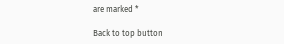are marked *

Back to top button